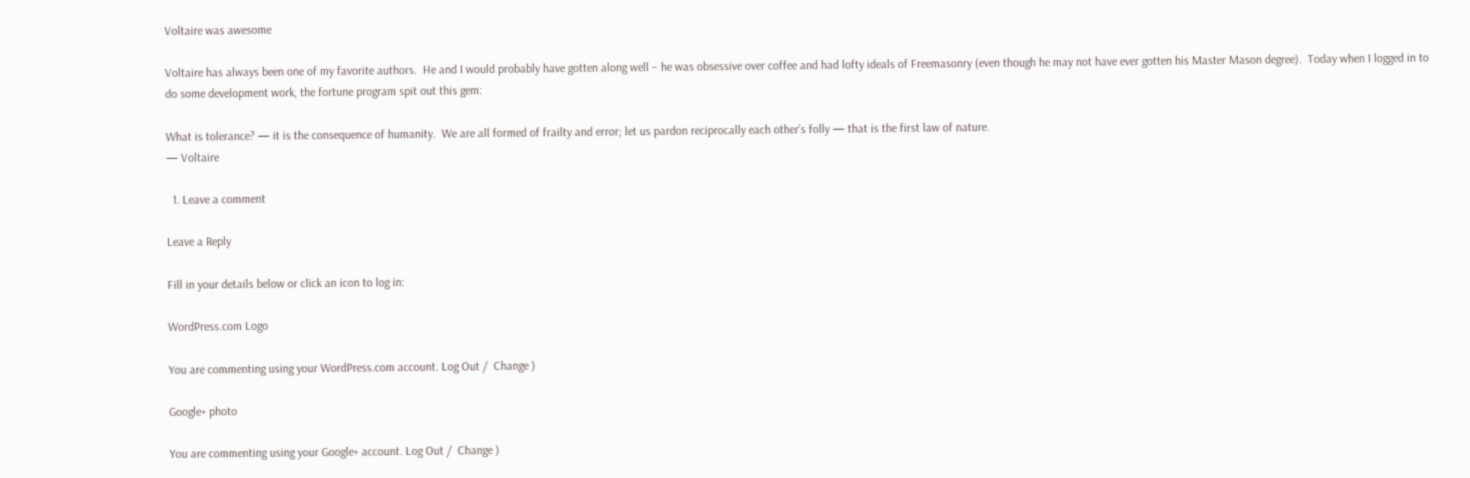Voltaire was awesome

Voltaire has always been one of my favorite authors.  He and I would probably have gotten along well – he was obsessive over coffee and had lofty ideals of Freemasonry (even though he may not have ever gotten his Master Mason degree).  Today when I logged in to do some development work, the fortune program spit out this gem:

What is tolerance? — it is the consequence of humanity.  We are all formed of frailty and error; let us pardon reciprocally each other’s folly — that is the first law of nature.
— Voltaire

  1. Leave a comment

Leave a Reply

Fill in your details below or click an icon to log in:

WordPress.com Logo

You are commenting using your WordPress.com account. Log Out /  Change )

Google+ photo

You are commenting using your Google+ account. Log Out /  Change )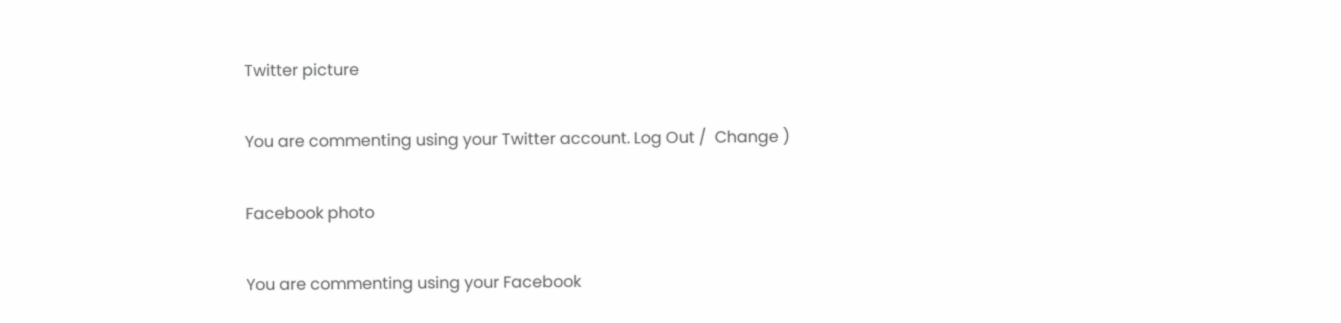Twitter picture

You are commenting using your Twitter account. Log Out /  Change )

Facebook photo

You are commenting using your Facebook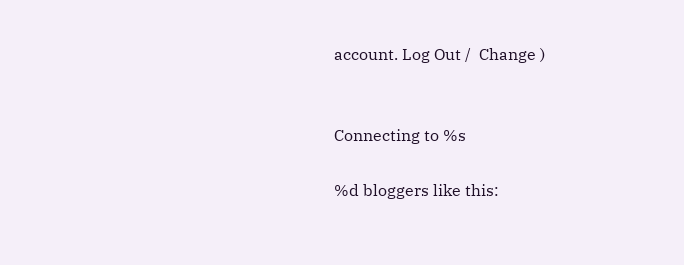account. Log Out /  Change )


Connecting to %s

%d bloggers like this: